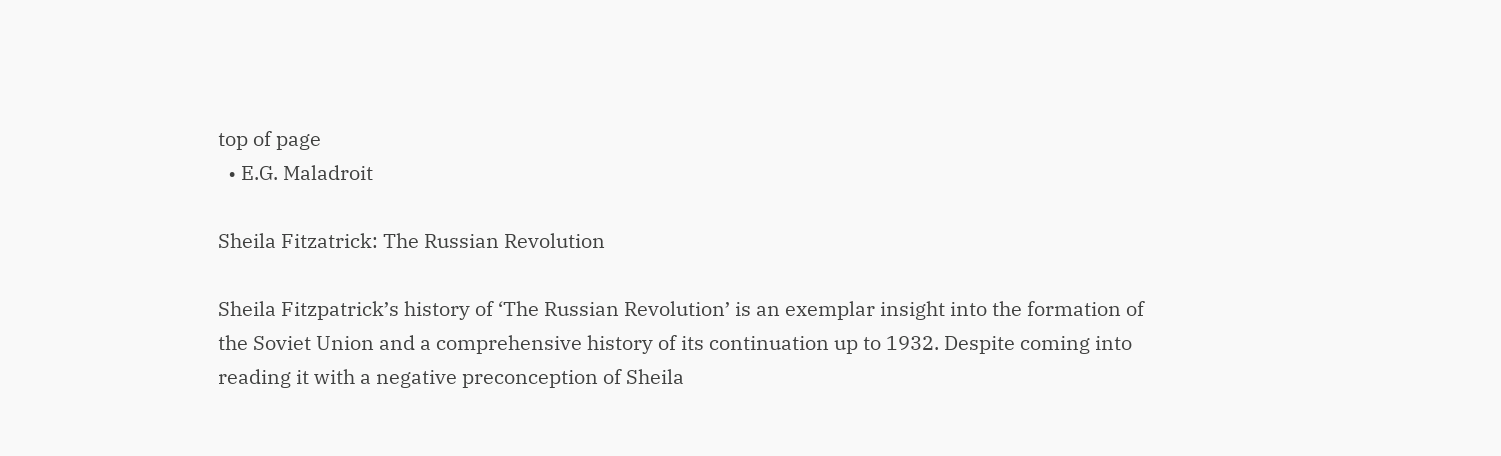top of page
  • E.G. Maladroit

Sheila Fitzatrick: The Russian Revolution

Sheila Fitzpatrick’s history of ‘The Russian Revolution’ is an exemplar insight into the formation of the Soviet Union and a comprehensive history of its continuation up to 1932. Despite coming into reading it with a negative preconception of Sheila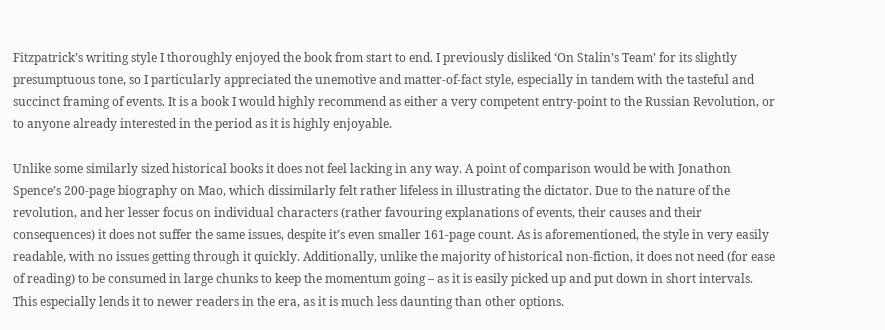Fitzpatrick’s writing style I thoroughly enjoyed the book from start to end. I previously disliked ‘On Stalin’s Team’ for its slightly presumptuous tone, so I particularly appreciated the unemotive and matter-of-fact style, especially in tandem with the tasteful and succinct framing of events. It is a book I would highly recommend as either a very competent entry-point to the Russian Revolution, or to anyone already interested in the period as it is highly enjoyable.

Unlike some similarly sized historical books it does not feel lacking in any way. A point of comparison would be with Jonathon Spence’s 200-page biography on Mao, which dissimilarly felt rather lifeless in illustrating the dictator. Due to the nature of the revolution, and her lesser focus on individual characters (rather favouring explanations of events, their causes and their consequences) it does not suffer the same issues, despite it’s even smaller 161-page count. As is aforementioned, the style in very easily readable, with no issues getting through it quickly. Additionally, unlike the majority of historical non-fiction, it does not need (for ease of reading) to be consumed in large chunks to keep the momentum going – as it is easily picked up and put down in short intervals. This especially lends it to newer readers in the era, as it is much less daunting than other options.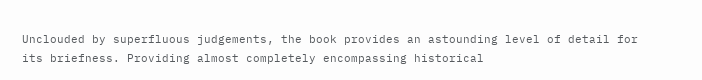Unclouded by superfluous judgements, the book provides an astounding level of detail for its briefness. Providing almost completely encompassing historical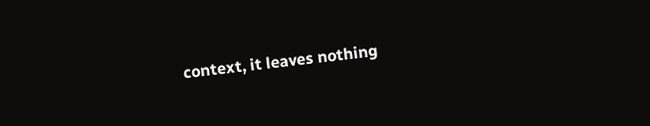context, it leaves nothing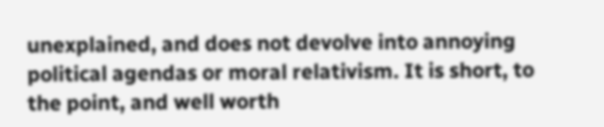unexplained, and does not devolve into annoying political agendas or moral relativism. It is short, to the point, and well worth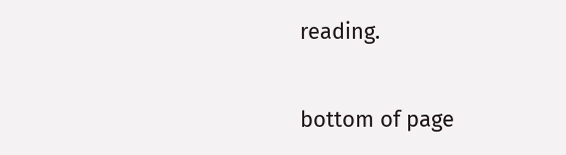reading.


bottom of page